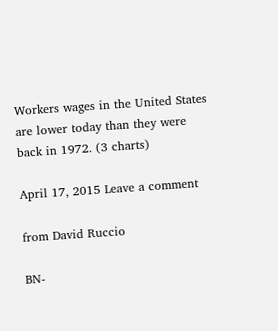Workers wages in the United States are lower today than they were back in 1972. (3 charts)

April 17, 2015 Leave a comment

from David Ruccio

BN-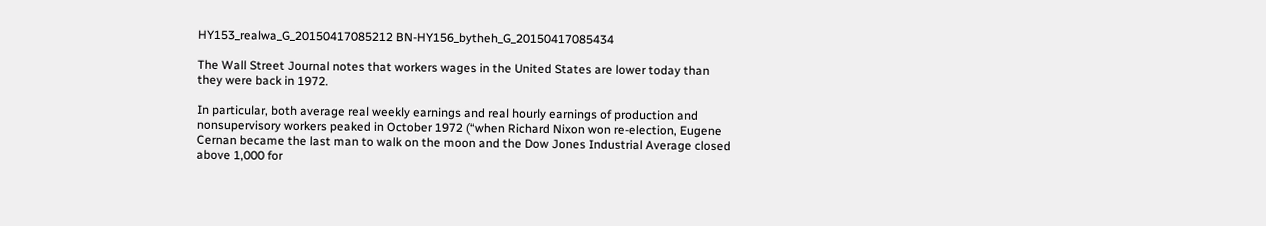HY153_realwa_G_20150417085212 BN-HY156_bytheh_G_20150417085434

The Wall Street Journal notes that workers wages in the United States are lower today than they were back in 1972.

In particular, both average real weekly earnings and real hourly earnings of production and nonsupervisory workers peaked in October 1972 (“when Richard Nixon won re-election, Eugene Cernan became the last man to walk on the moon and the Dow Jones Industrial Average closed above 1,000 for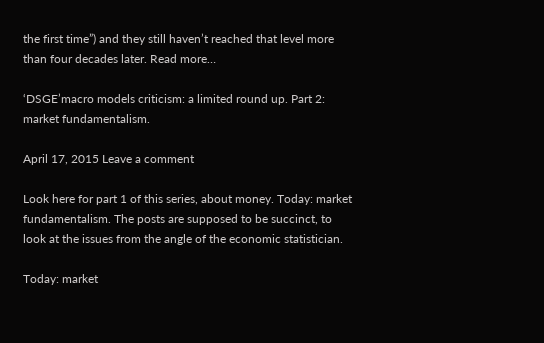the first time”) and they still haven’t reached that level more than four decades later. Read more…

‘DSGE’macro models criticism: a limited round up. Part 2: market fundamentalism.

April 17, 2015 Leave a comment

Look here for part 1 of this series, about money. Today: market fundamentalism. The posts are supposed to be succinct, to look at the issues from the angle of the economic statistician.

Today: market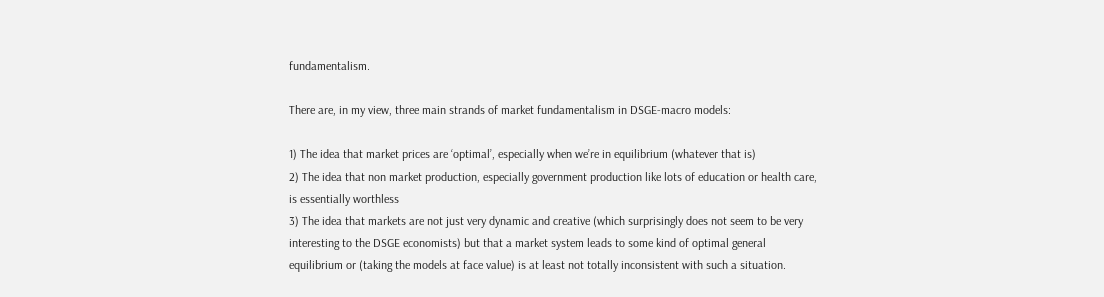fundamentalism.

There are, in my view, three main strands of market fundamentalism in DSGE-macro models:

1) The idea that market prices are ‘optimal’, especially when we’re in equilibrium (whatever that is)
2) The idea that non market production, especially government production like lots of education or health care, is essentially worthless
3) The idea that markets are not just very dynamic and creative (which surprisingly does not seem to be very interesting to the DSGE economists) but that a market system leads to some kind of optimal general equilibrium or (taking the models at face value) is at least not totally inconsistent with such a situation.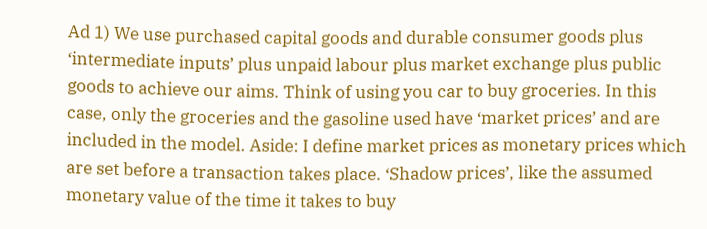Ad 1) We use purchased capital goods and durable consumer goods plus ‘intermediate inputs’ plus unpaid labour plus market exchange plus public goods to achieve our aims. Think of using you car to buy groceries. In this case, only the groceries and the gasoline used have ‘market prices’ and are included in the model. Aside: I define market prices as monetary prices which are set before a transaction takes place. ‘Shadow prices’, like the assumed monetary value of the time it takes to buy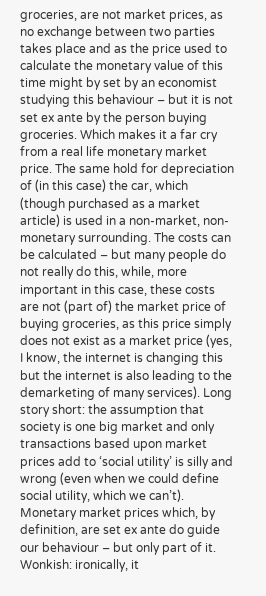groceries, are not market prices, as no exchange between two parties takes place and as the price used to calculate the monetary value of this time might by set by an economist studying this behaviour – but it is not set ex ante by the person buying groceries. Which makes it a far cry from a real life monetary market price. The same hold for depreciation of (in this case) the car, which (though purchased as a market article) is used in a non-market, non-monetary surrounding. The costs can be calculated – but many people do not really do this, while, more important in this case, these costs are not (part of) the market price of buying groceries, as this price simply does not exist as a market price (yes, I know, the internet is changing this but the internet is also leading to the demarketing of many services). Long story short: the assumption that society is one big market and only transactions based upon market prices add to ‘social utility’ is silly and wrong (even when we could define social utility, which we can’t). Monetary market prices which, by definition, are set ex ante do guide our behaviour – but only part of it. Wonkish: ironically, it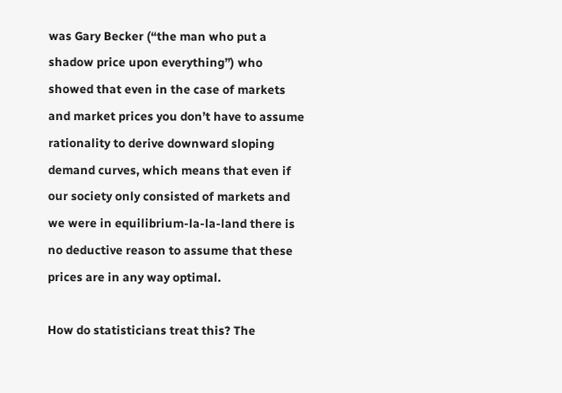was Gary Becker (“the man who put a shadow price upon everything”) who showed that even in the case of markets and market prices you don’t have to assume rationality to derive downward sloping demand curves, which means that even if our society only consisted of markets and we were in equilibrium-la-la-land there is no deductive reason to assume that these prices are in any way optimal.

How do statisticians treat this? The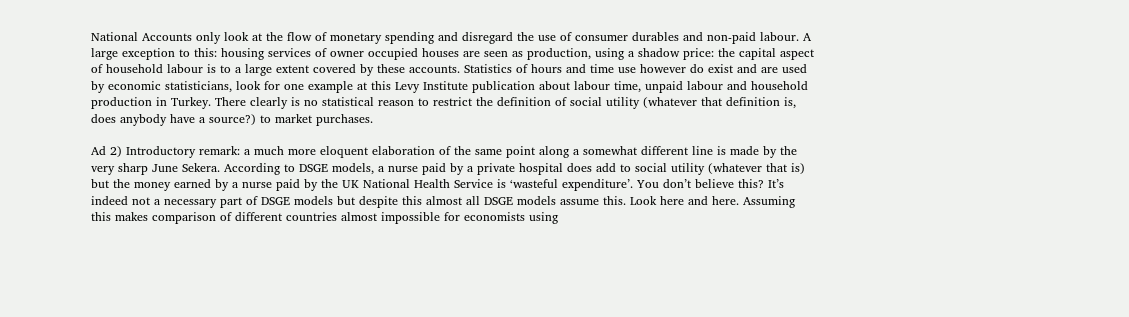National Accounts only look at the flow of monetary spending and disregard the use of consumer durables and non-paid labour. A large exception to this: housing services of owner occupied houses are seen as production, using a shadow price: the capital aspect of household labour is to a large extent covered by these accounts. Statistics of hours and time use however do exist and are used by economic statisticians, look for one example at this Levy Institute publication about labour time, unpaid labour and household production in Turkey. There clearly is no statistical reason to restrict the definition of social utility (whatever that definition is, does anybody have a source?) to market purchases.

Ad 2) Introductory remark: a much more eloquent elaboration of the same point along a somewhat different line is made by the very sharp June Sekera. According to DSGE models, a nurse paid by a private hospital does add to social utility (whatever that is) but the money earned by a nurse paid by the UK National Health Service is ‘wasteful expenditure’. You don’t believe this? It’s indeed not a necessary part of DSGE models but despite this almost all DSGE models assume this. Look here and here. Assuming this makes comparison of different countries almost impossible for economists using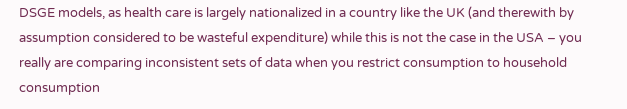DSGE models, as health care is largely nationalized in a country like the UK (and therewith by assumption considered to be wasteful expenditure) while this is not the case in the USA – you really are comparing inconsistent sets of data when you restrict consumption to household consumption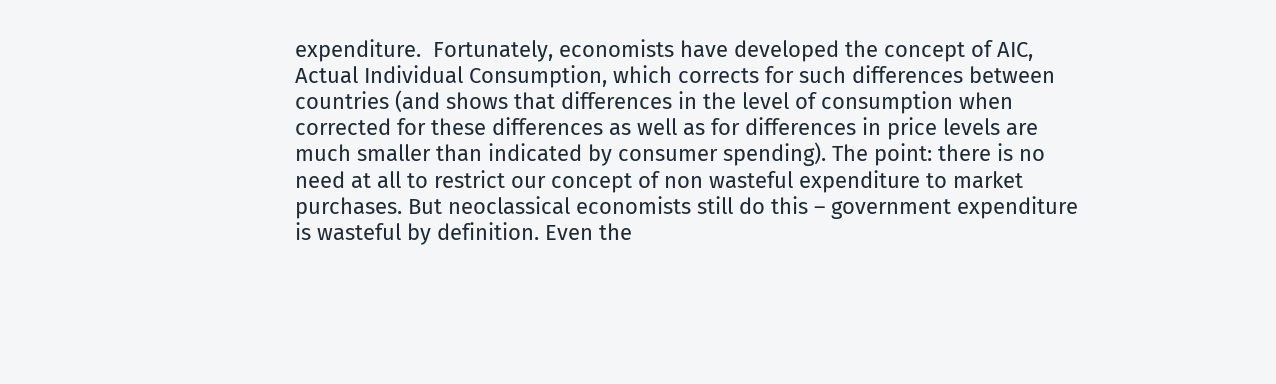expenditure.  Fortunately, economists have developed the concept of AIC, Actual Individual Consumption, which corrects for such differences between countries (and shows that differences in the level of consumption when corrected for these differences as well as for differences in price levels are much smaller than indicated by consumer spending). The point: there is no need at all to restrict our concept of non wasteful expenditure to market purchases. But neoclassical economists still do this – government expenditure is wasteful by definition. Even the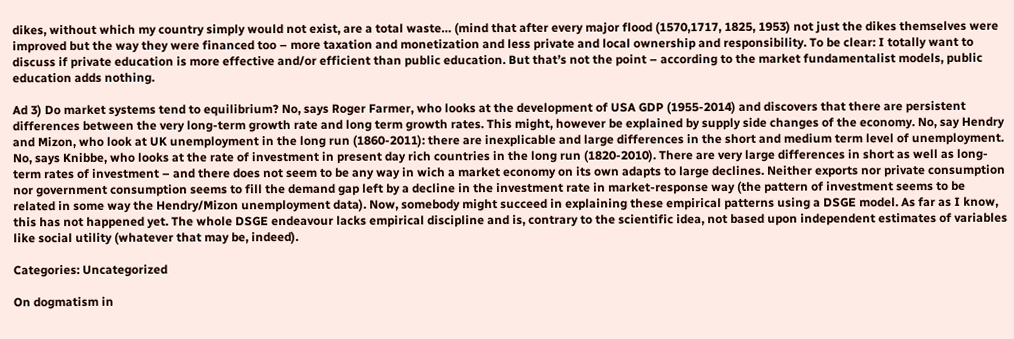dikes, without which my country simply would not exist, are a total waste… (mind that after every major flood (1570,1717, 1825, 1953) not just the dikes themselves were improved but the way they were financed too – more taxation and monetization and less private and local ownership and responsibility. To be clear: I totally want to discuss if private education is more effective and/or efficient than public education. But that’s not the point – according to the market fundamentalist models, public education adds nothing.

Ad 3) Do market systems tend to equilibrium? No, says Roger Farmer, who looks at the development of USA GDP (1955-2014) and discovers that there are persistent differences between the very long-term growth rate and long term growth rates. This might, however be explained by supply side changes of the economy. No, say Hendry and Mizon, who look at UK unemployment in the long run (1860-2011): there are inexplicable and large differences in the short and medium term level of unemployment. No, says Knibbe, who looks at the rate of investment in present day rich countries in the long run (1820-2010). There are very large differences in short as well as long-term rates of investment – and there does not seem to be any way in wich a market economy on its own adapts to large declines. Neither exports nor private consumption nor government consumption seems to fill the demand gap left by a decline in the investment rate in market-response way (the pattern of investment seems to be related in some way the Hendry/Mizon unemployment data). Now, somebody might succeed in explaining these empirical patterns using a DSGE model. As far as I know, this has not happened yet. The whole DSGE endeavour lacks empirical discipline and is, contrary to the scientific idea, not based upon independent estimates of variables like social utility (whatever that may be, indeed).

Categories: Uncategorized

On dogmatism in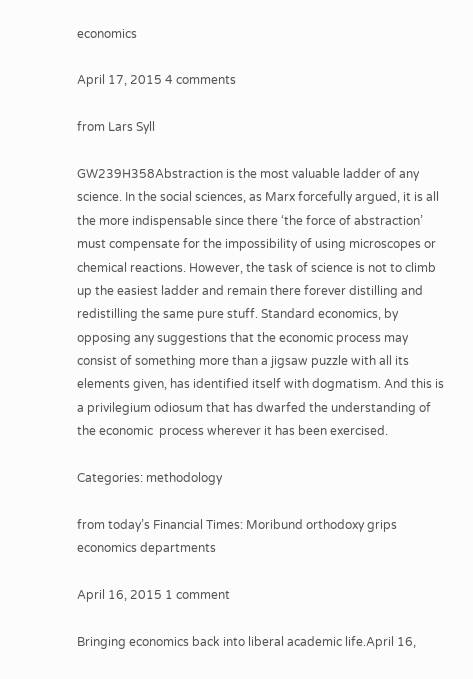economics

April 17, 2015 4 comments

from Lars Syll

GW239H358Abstraction is the most valuable ladder of any science. In the social sciences, as Marx forcefully argued, it is all the more indispensable since there ‘the force of abstraction’ must compensate for the impossibility of using microscopes or chemical reactions. However, the task of science is not to climb up the easiest ladder and remain there forever distilling and redistilling the same pure stuff. Standard economics, by opposing any suggestions that the economic process may consist of something more than a jigsaw puzzle with all its elements given, has identified itself with dogmatism. And this is a privilegium odiosum that has dwarfed the understanding of the economic  process wherever it has been exercised.

Categories: methodology

from today’s Financial Times: Moribund orthodoxy grips economics departments

April 16, 2015 1 comment

Bringing economics back into liberal academic life.April 16,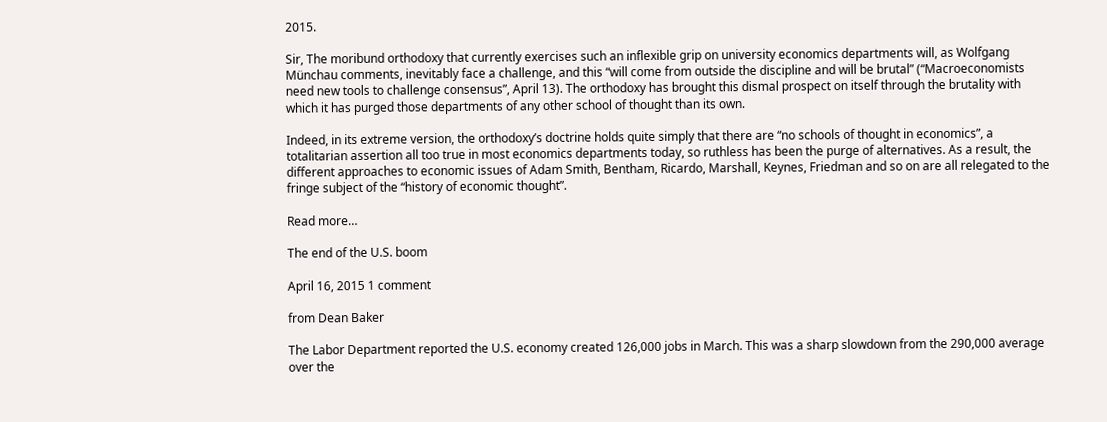2015.

Sir, The moribund orthodoxy that currently exercises such an inflexible grip on university economics departments will, as Wolfgang Münchau comments, inevitably face a challenge, and this “will come from outside the discipline and will be brutal” (“Macroeconomists need new tools to challenge consensus”, April 13). The orthodoxy has brought this dismal prospect on itself through the brutality with which it has purged those departments of any other school of thought than its own.

Indeed, in its extreme version, the orthodoxy’s doctrine holds quite simply that there are “no schools of thought in economics”, a totalitarian assertion all too true in most economics departments today, so ruthless has been the purge of alternatives. As a result, the different approaches to economic issues of Adam Smith, Bentham, Ricardo, Marshall, Keynes, Friedman and so on are all relegated to the fringe subject of the “history of economic thought”.

Read more…

The end of the U.S. boom

April 16, 2015 1 comment

from Dean Baker

The Labor Department reported the U.S. economy created 126,000 jobs in March. This was a sharp slowdown from the 290,000 average over the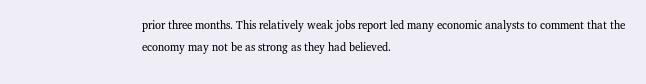prior three months. This relatively weak jobs report led many economic analysts to comment that the economy may not be as strong as they had believed.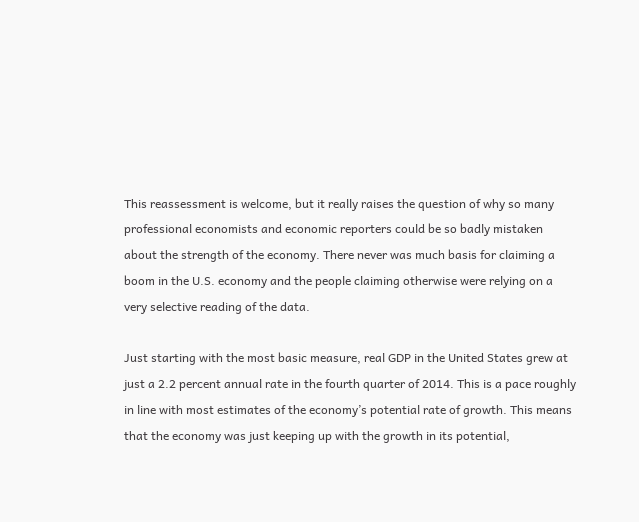This reassessment is welcome, but it really raises the question of why so many professional economists and economic reporters could be so badly mistaken about the strength of the economy. There never was much basis for claiming a boom in the U.S. economy and the people claiming otherwise were relying on a very selective reading of the data.

Just starting with the most basic measure, real GDP in the United States grew at just a 2.2 percent annual rate in the fourth quarter of 2014. This is a pace roughly in line with most estimates of the economy’s potential rate of growth. This means that the economy was just keeping up with the growth in its potential,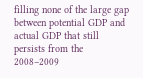filling none of the large gap between potential GDP and actual GDP that still persists from the 2008–2009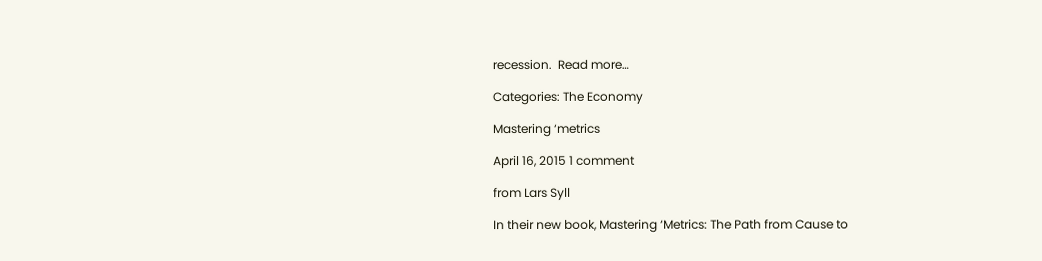recession.  Read more…

Categories: The Economy

Mastering ‘metrics

April 16, 2015 1 comment

from Lars Syll

In their new book, Mastering ‘Metrics: The Path from Cause to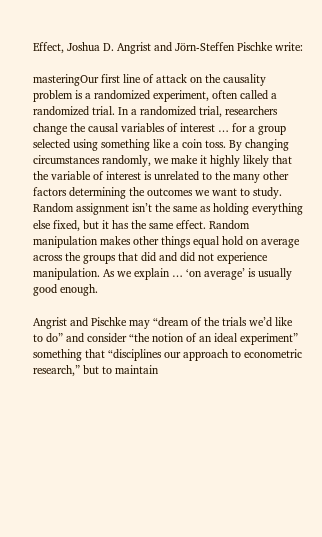Effect, Joshua D. Angrist and Jörn-Steffen Pischke write:

masteringOur first line of attack on the causality problem is a randomized experiment, often called a randomized trial. In a randomized trial, researchers change the causal variables of interest … for a group selected using something like a coin toss. By changing circumstances randomly, we make it highly likely that the variable of interest is unrelated to the many other factors determining the outcomes we want to study. Random assignment isn’t the same as holding everything else fixed, but it has the same effect. Random manipulation makes other things equal hold on average across the groups that did and did not experience manipulation. As we explain … ‘on average’ is usually good enough.

Angrist and Pischke may “dream of the trials we’d like to do” and consider “the notion of an ideal experiment” something that “disciplines our approach to econometric research,” but to maintain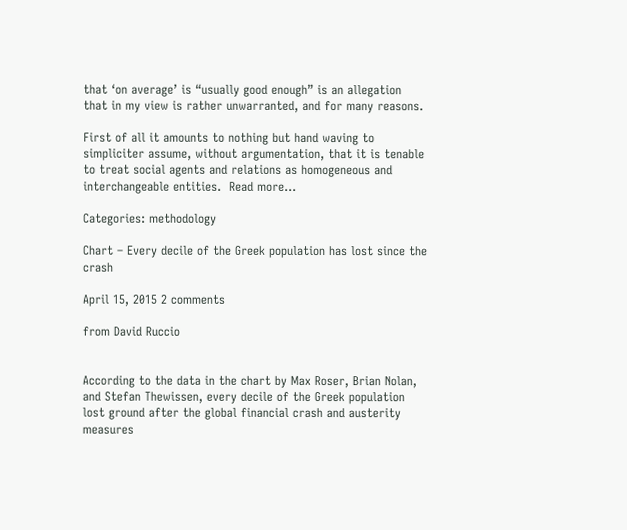that ‘on average’ is “usually good enough” is an allegation that in my view is rather unwarranted, and for many reasons.

First of all it amounts to nothing but hand waving to simpliciter assume, without argumentation, that it is tenable to treat social agents and relations as homogeneous and interchangeable entities.  Read more…

Categories: methodology

Chart – Every decile of the Greek population has lost since the crash

April 15, 2015 2 comments

from David Ruccio


According to the data in the chart by Max Roser, Brian Nolan, and Stefan Thewissen, every decile of the Greek population lost ground after the global financial crash and austerity measures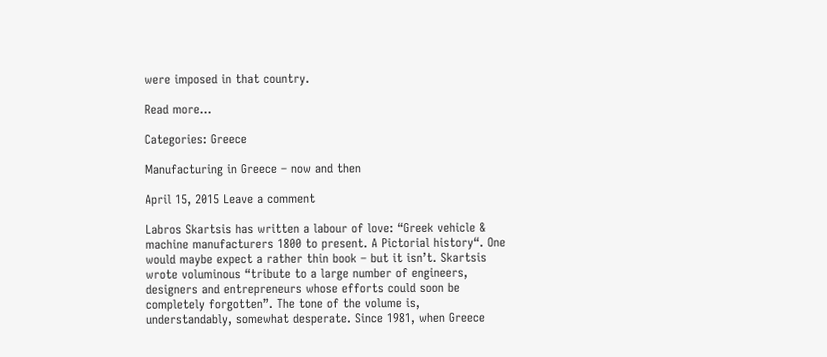were imposed in that country.

Read more…

Categories: Greece

Manufacturing in Greece – now and then

April 15, 2015 Leave a comment

Labros Skartsis has written a labour of love: “Greek vehicle & machine manufacturers 1800 to present. A Pictorial history“. One would maybe expect a rather thin book – but it isn’t. Skartsis wrote voluminous “tribute to a large number of engineers, designers and entrepreneurs whose efforts could soon be completely forgotten”. The tone of the volume is, understandably, somewhat desperate. Since 1981, when Greece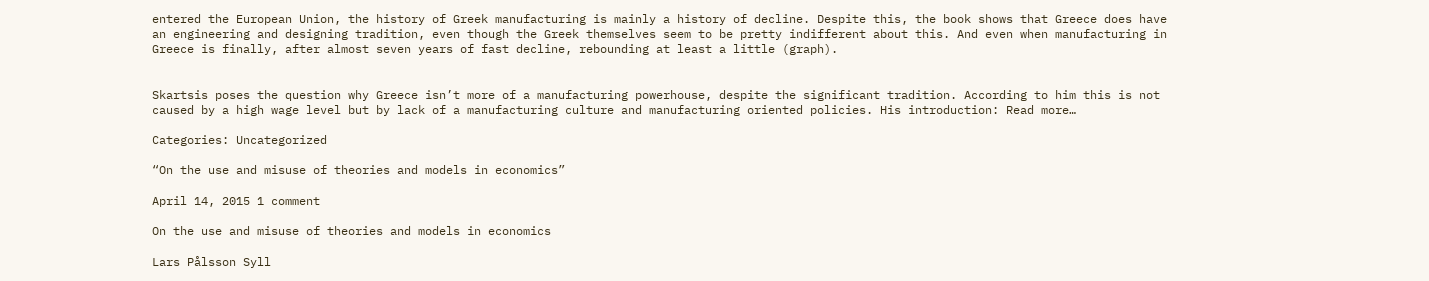entered the European Union, the history of Greek manufacturing is mainly a history of decline. Despite this, the book shows that Greece does have an engineering and designing tradition, even though the Greek themselves seem to be pretty indifferent about this. And even when manufacturing in Greece is finally, after almost seven years of fast decline, rebounding at least a little (graph).


Skartsis poses the question why Greece isn’t more of a manufacturing powerhouse, despite the significant tradition. According to him this is not caused by a high wage level but by lack of a manufacturing culture and manufacturing oriented policies. His introduction: Read more…

Categories: Uncategorized

“On the use and misuse of theories and models in economics”

April 14, 2015 1 comment

On the use and misuse of theories and models in economics

Lars Pålsson Syll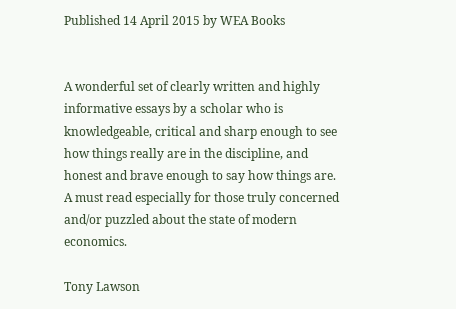Published 14 April 2015 by WEA Books


A wonderful set of clearly written and highly informative essays by a scholar who is knowledgeable, critical and sharp enough to see how things really are in the discipline, and honest and brave enough to say how things are. A must read especially for those truly concerned and/or puzzled about the state of modern economics.

Tony Lawson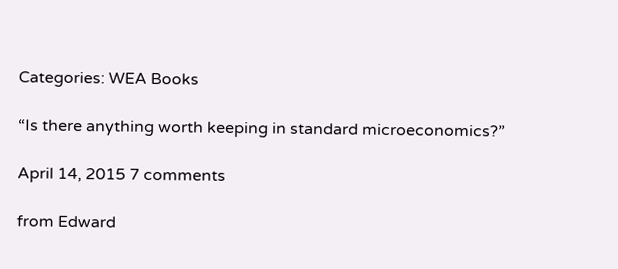Categories: WEA Books

“Is there anything worth keeping in standard microeconomics?”

April 14, 2015 7 comments

from Edward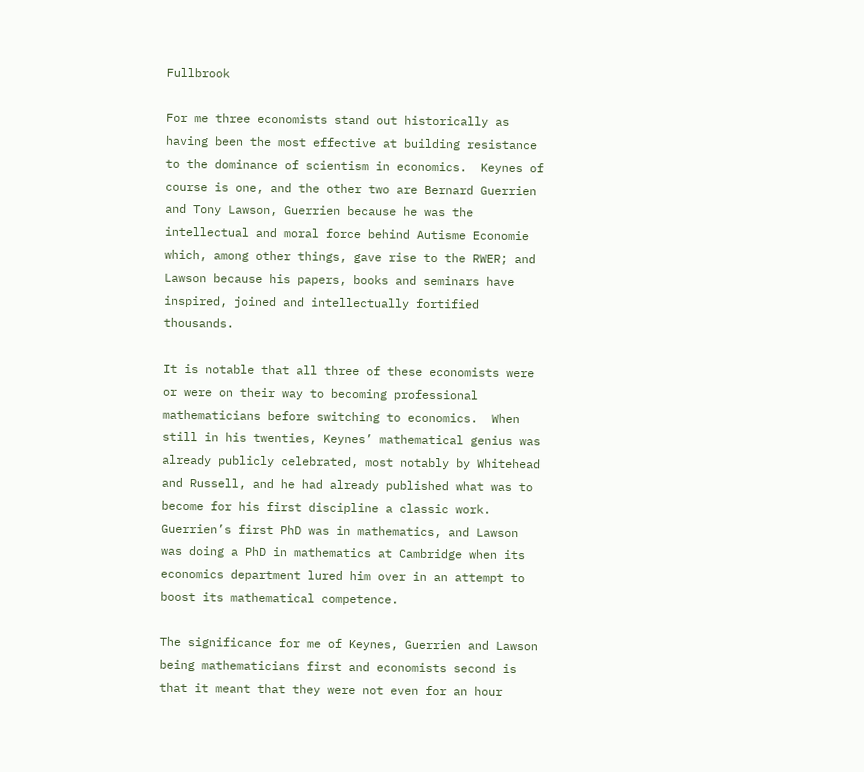Fullbrook

For me three economists stand out historically as having been the most effective at building resistance to the dominance of scientism in economics.  Keynes of course is one, and the other two are Bernard Guerrien and Tony Lawson, Guerrien because he was the intellectual and moral force behind Autisme Economie which, among other things, gave rise to the RWER; and Lawson because his papers, books and seminars have inspired, joined and intellectually fortified thousands.

It is notable that all three of these economists were or were on their way to becoming professional mathematicians before switching to economics.  When still in his twenties, Keynes’ mathematical genius was already publicly celebrated, most notably by Whitehead and Russell, and he had already published what was to become for his first discipline a classic work.  Guerrien’s first PhD was in mathematics, and Lawson was doing a PhD in mathematics at Cambridge when its economics department lured him over in an attempt to boost its mathematical competence.

The significance for me of Keynes, Guerrien and Lawson being mathematicians first and economists second is that it meant that they were not even for an hour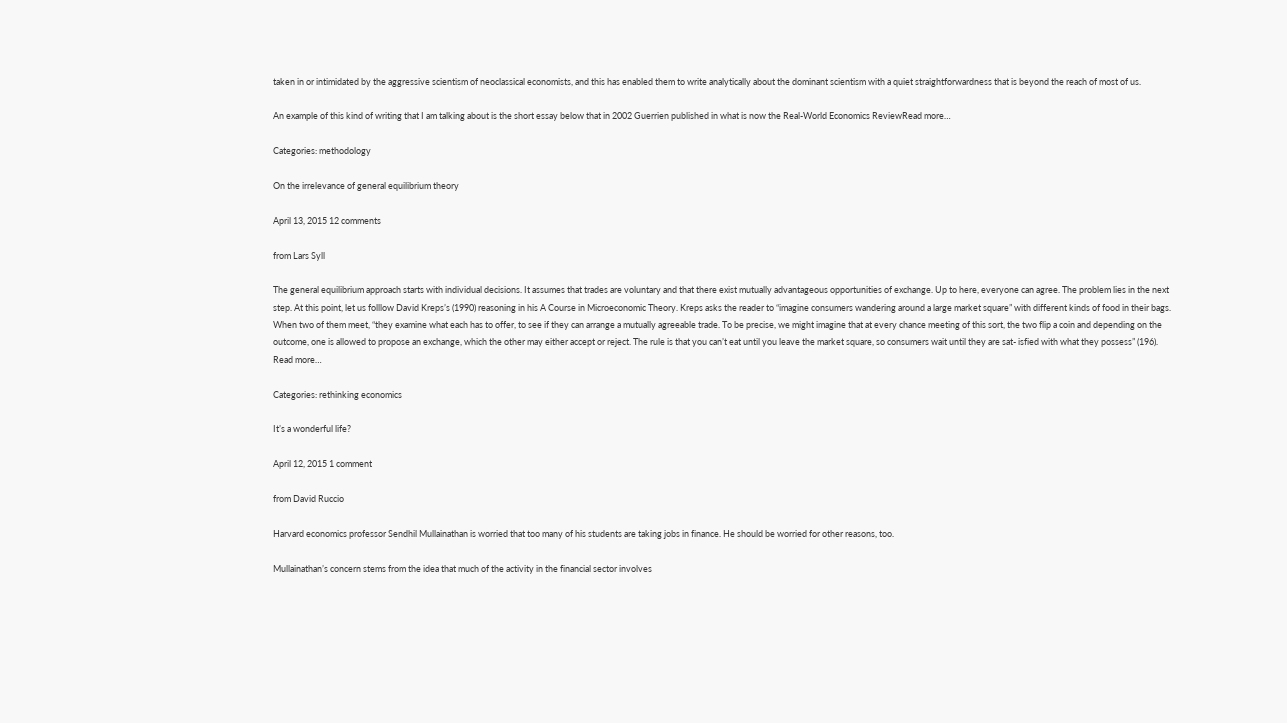taken in or intimidated by the aggressive scientism of neoclassical economists, and this has enabled them to write analytically about the dominant scientism with a quiet straightforwardness that is beyond the reach of most of us.

An example of this kind of writing that I am talking about is the short essay below that in 2002 Guerrien published in what is now the Real-World Economics ReviewRead more…

Categories: methodology

On the irrelevance of general equilibrium theory

April 13, 2015 12 comments

from Lars Syll

The general equilibrium approach starts with individual decisions. It assumes that trades are voluntary and that there exist mutually advantageous opportunities of exchange. Up to here, everyone can agree. The problem lies in the next step. At this point, let us folllow David Kreps’s (1990) reasoning in his A Course in Microeconomic Theory. Kreps asks the reader to “imagine consumers wandering around a large market square” with different kinds of food in their bags. When two of them meet, “they examine what each has to offer, to see if they can arrange a mutually agreeable trade. To be precise, we might imagine that at every chance meeting of this sort, the two flip a coin and depending on the outcome, one is allowed to propose an exchange, which the other may either accept or reject. The rule is that you can’t eat until you leave the market square, so consumers wait until they are sat- isfied with what they possess” (196).   Read more…

Categories: rethinking economics

It’s a wonderful life?

April 12, 2015 1 comment

from David Ruccio

Harvard economics professor Sendhil Mullainathan is worried that too many of his students are taking jobs in finance. He should be worried for other reasons, too.

Mullainathan’s concern stems from the idea that much of the activity in the financial sector involves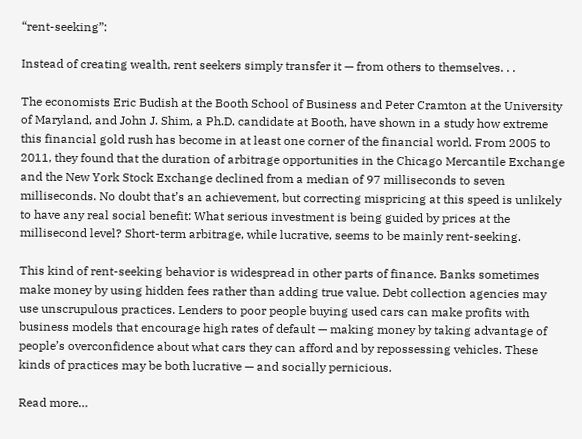“rent-seeking”:

Instead of creating wealth, rent seekers simply transfer it — from others to themselves. . .

The economists Eric Budish at the Booth School of Business and Peter Cramton at the University of Maryland, and John J. Shim, a Ph.D. candidate at Booth, have shown in a study how extreme this financial gold rush has become in at least one corner of the financial world. From 2005 to 2011, they found that the duration of arbitrage opportunities in the Chicago Mercantile Exchange and the New York Stock Exchange declined from a median of 97 milliseconds to seven milliseconds. No doubt that’s an achievement, but correcting mispricing at this speed is unlikely to have any real social benefit: What serious investment is being guided by prices at the millisecond level? Short-term arbitrage, while lucrative, seems to be mainly rent-seeking.

This kind of rent-seeking behavior is widespread in other parts of finance. Banks sometimes make money by using hidden fees rather than adding true value. Debt collection agencies may use unscrupulous practices. Lenders to poor people buying used cars can make profits with business models that encourage high rates of default — making money by taking advantage of people’s overconfidence about what cars they can afford and by repossessing vehicles. These kinds of practices may be both lucrative — and socially pernicious.

Read more…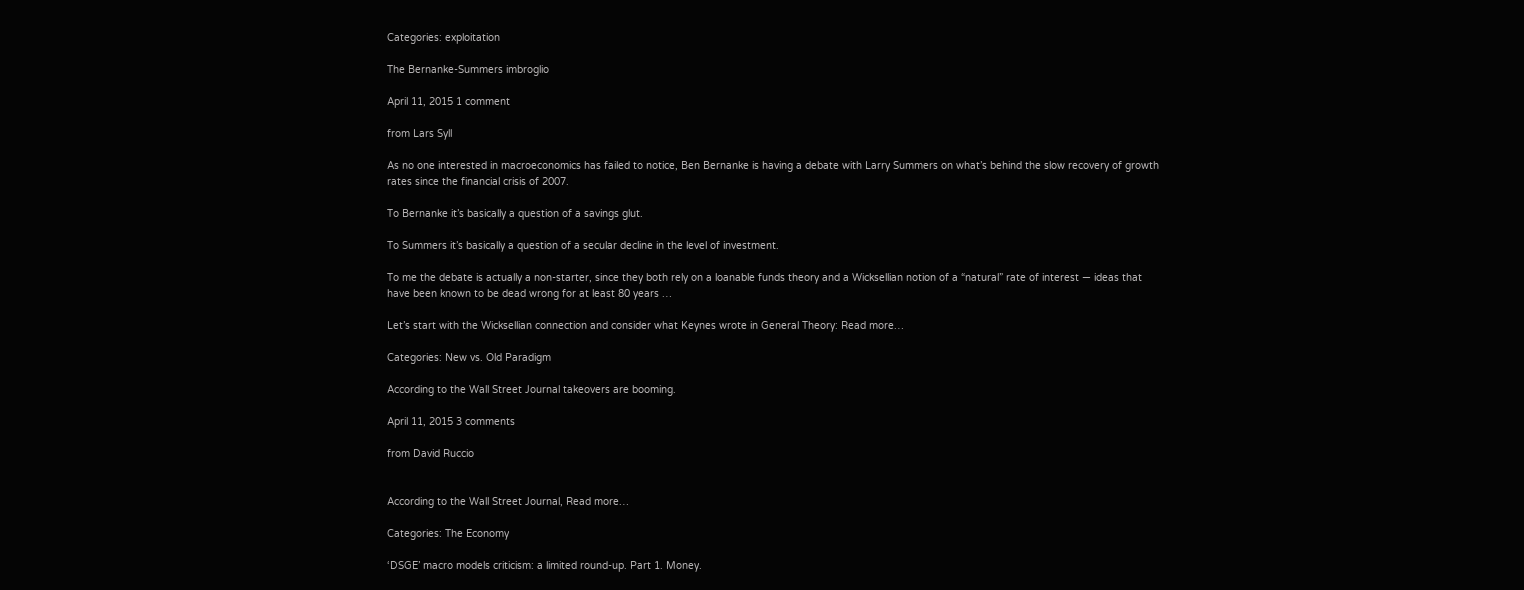Categories: exploitation

The Bernanke-Summers imbroglio

April 11, 2015 1 comment

from Lars Syll

As no one interested in macroeconomics has failed to notice, Ben Bernanke is having a debate with Larry Summers on what’s behind the slow recovery of growth rates since the financial crisis of 2007.

To Bernanke it’s basically a question of a savings glut.

To Summers it’s basically a question of a secular decline in the level of investment.

To me the debate is actually a non-starter, since they both rely on a loanable funds theory and a Wicksellian notion of a “natural” rate of interest — ideas that have been known to be dead wrong for at least 80 years …

Let’s start with the Wicksellian connection and consider what Keynes wrote in General Theory: Read more…

Categories: New vs. Old Paradigm

According to the Wall Street Journal takeovers are booming.

April 11, 2015 3 comments

from David Ruccio


According to the Wall Street Journal, Read more…

Categories: The Economy

‘DSGE’ macro models criticism: a limited round-up. Part 1. Money.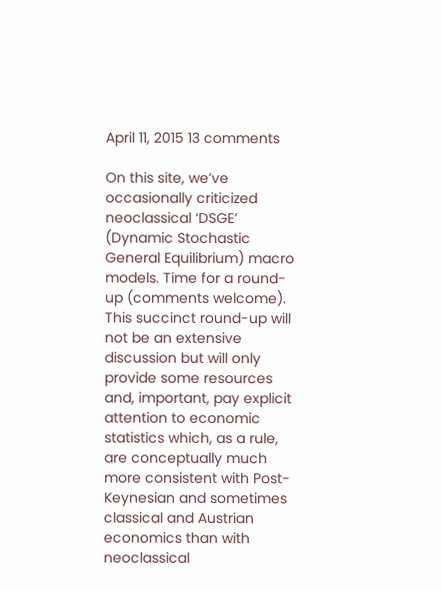April 11, 2015 13 comments

On this site, we’ve occasionally criticized neoclassical ‘DSGE’ (Dynamic Stochastic General Equilibrium) macro models. Time for a round-up (comments welcome). This succinct round-up will not be an extensive discussion but will only provide some resources and, important, pay explicit attention to economic statistics which, as a rule, are conceptually much more consistent with Post-Keynesian and sometimes classical and Austrian economics than with neoclassical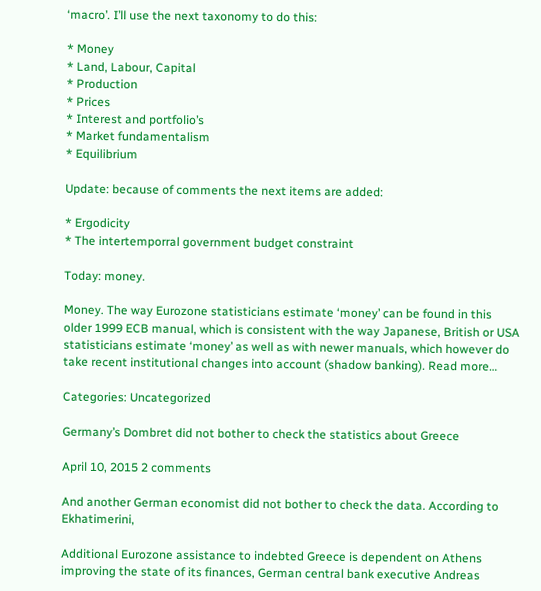‘macro’. I’ll use the next taxonomy to do this:

* Money
* Land, Labour, Capital
* Production
* Prices
* Interest and portfolio’s
* Market fundamentalism
* Equilibrium

Update: because of comments the next items are added:

* Ergodicity
* The intertemporral government budget constraint

Today: money.

Money. The way Eurozone statisticians estimate ‘money’ can be found in this older 1999 ECB manual, which is consistent with the way Japanese, British or USA statisticians estimate ‘money’ as well as with newer manuals, which however do take recent institutional changes into account (shadow banking). Read more…

Categories: Uncategorized

Germany’s Dombret did not bother to check the statistics about Greece

April 10, 2015 2 comments

And another German economist did not bother to check the data. According to Ekhatimerini,

Additional Eurozone assistance to indebted Greece is dependent on Athens improving the state of its finances, German central bank executive Andreas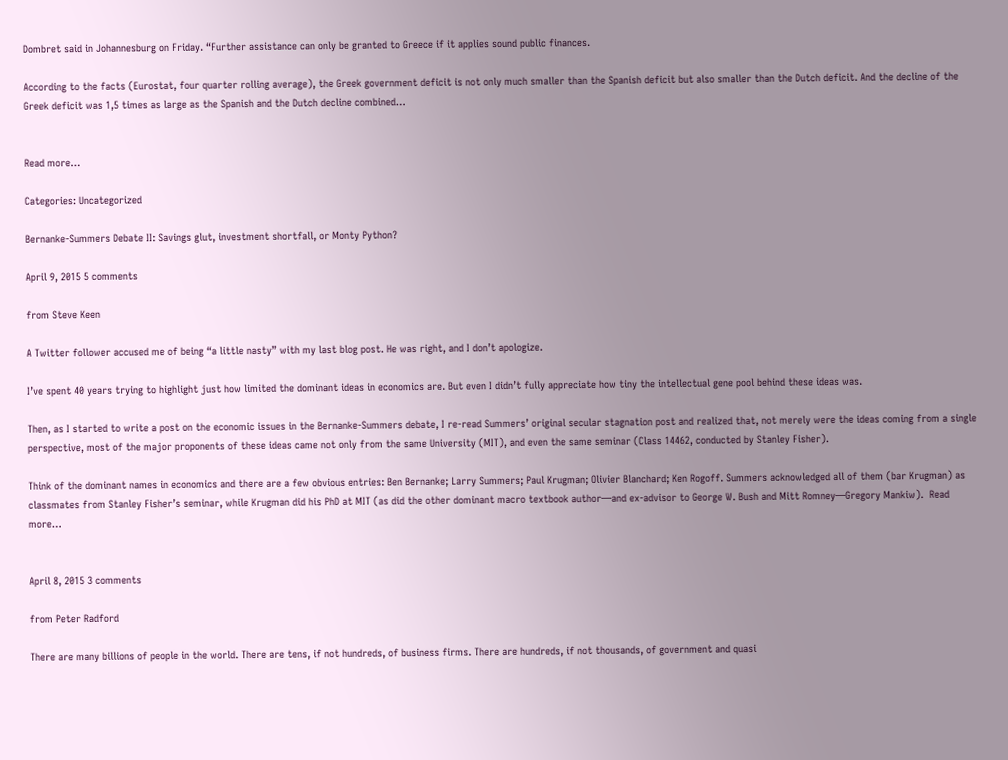Dombret said in Johannesburg on Friday. “Further assistance can only be granted to Greece if it applies sound public finances.

According to the facts (Eurostat, four quarter rolling average), the Greek government deficit is not only much smaller than the Spanish deficit but also smaller than the Dutch deficit. And the decline of the Greek deficit was 1,5 times as large as the Spanish and the Dutch decline combined…


Read more…

Categories: Uncategorized

Bernanke-Summers Debate II: Savings glut, investment shortfall, or Monty Python?

April 9, 2015 5 comments

from Steve Keen

A Twitter follower accused me of being “a little nasty” with my last blog post. He was right, and I don’t apologize.

I’ve spent 40 years trying to highlight just how limited the dominant ideas in economics are. But even I didn’t fully appreciate how tiny the intellectual gene pool behind these ideas was.

Then, as I started to write a post on the economic issues in the Bernanke-Summers debate, I re-read Summers’ original secular stagnation post and realized that, not merely were the ideas coming from a single perspective, most of the major proponents of these ideas came not only from the same University (MIT), and even the same seminar (Class 14462, conducted by Stanley Fisher).

Think of the dominant names in economics and there are a few obvious entries: Ben Bernanke; Larry Summers; Paul Krugman; Olivier Blanchard; Ken Rogoff. Summers acknowledged all of them (bar Krugman) as classmates from Stanley Fisher’s seminar, while Krugman did his PhD at MIT (as did the other dominant macro textbook author—and ex-advisor to George W. Bush and Mitt Romney—Gregory Mankiw).  Read more…


April 8, 2015 3 comments

from Peter Radford

There are many billions of people in the world. There are tens, if not hundreds, of business firms. There are hundreds, if not thousands, of government and quasi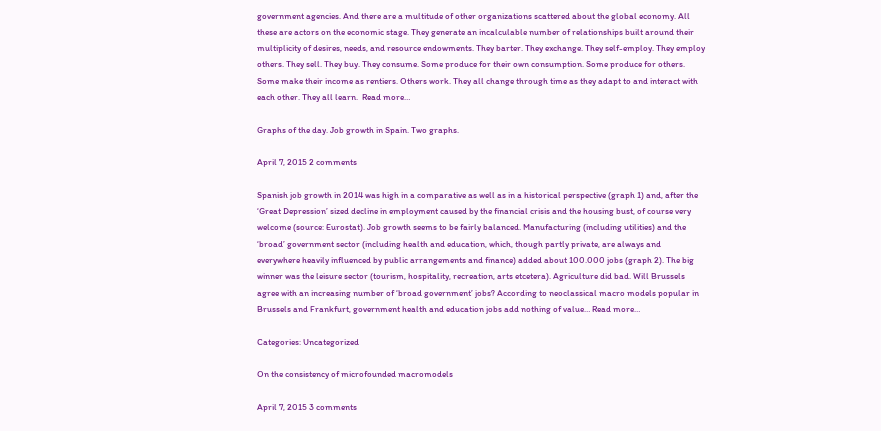government agencies. And there are a multitude of other organizations scattered about the global economy. All these are actors on the economic stage. They generate an incalculable number of relationships built around their multiplicity of desires, needs, and resource endowments. They barter. They exchange. They self-employ. They employ others. They sell. They buy. They consume. Some produce for their own consumption. Some produce for others. Some make their income as rentiers. Others work. They all change through time as they adapt to and interact with each other. They all learn.  Read more…

Graphs of the day. Job growth in Spain. Two graphs.

April 7, 2015 2 comments

Spanish job growth in 2014 was high in a comparative as well as in a historical perspective (graph 1) and, after the ‘Great Depression’ sized decline in employment caused by the financial crisis and the housing bust, of course very welcome (source: Eurostat). Job growth seems to be fairly balanced. Manufacturing (including utilities) and the ‘broad’ government sector (including health and education, which, though partly private, are always and everywhere heavily influenced by public arrangements and finance) added about 100.000 jobs (graph 2). The big winner was the leisure sector (tourism, hospitality, recreation, arts etcetera). Agriculture did bad. Will Brussels agree with an increasing number of ‘broad government’ jobs? According to neoclassical macro models popular in Brussels and Frankfurt, government health and education jobs add nothing of value… Read more…

Categories: Uncategorized

On the consistency of microfounded macromodels

April 7, 2015 3 comments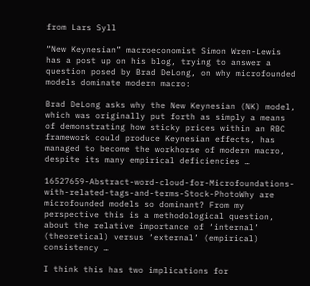from Lars Syll

“New Keynesian” macroeconomist Simon Wren-Lewis has a post up on his blog, trying to answer a question posed by Brad DeLong, on why microfounded models dominate modern macro:

Brad DeLong asks why the New Keynesian (NK) model, which was originally put forth as simply a means of demonstrating how sticky prices within an RBC framework could produce Keynesian effects, has managed to become the workhorse of modern macro, despite its many empirical deficiencies …

16527659-Abstract-word-cloud-for-Microfoundations-with-related-tags-and-terms-Stock-PhotoWhy are microfounded models so dominant? From my perspective this is a methodological question, about the relative importance of ‘internal’ (theoretical) versus ‘external’ (empirical) consistency …

I think this has two implications for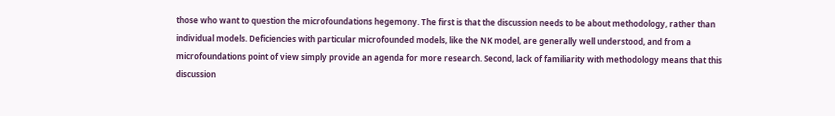those who want to question the microfoundations hegemony. The first is that the discussion needs to be about methodology, rather than individual models. Deficiencies with particular microfounded models, like the NK model, are generally well understood, and from a microfoundations point of view simply provide an agenda for more research. Second, lack of familiarity with methodology means that this discussion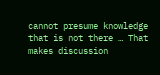cannot presume knowledge that is not there … That makes discussion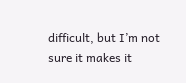difficult, but I’m not sure it makes it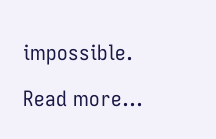impossible.

Read more…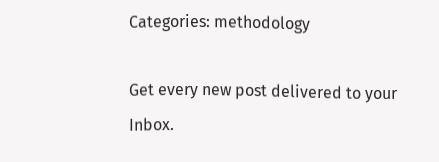Categories: methodology

Get every new post delivered to your Inbox.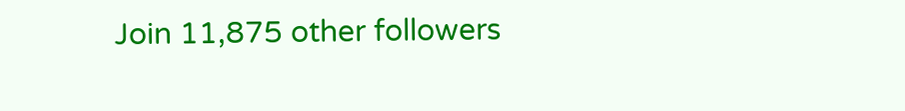Join 11,875 other followers